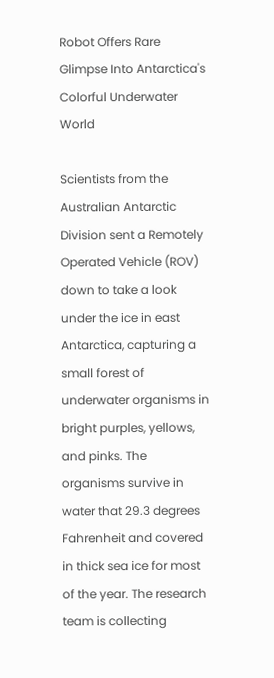Robot Offers Rare Glimpse Into Antarctica's Colorful Underwater World

Scientists from the Australian Antarctic Division sent a Remotely Operated Vehicle (ROV) down to take a look under the ice in east Antarctica, capturing a small forest of underwater organisms in bright purples, yellows, and pinks. The organisms survive in water that 29.3 degrees Fahrenheit and covered in thick sea ice for most of the year. The research team is collecting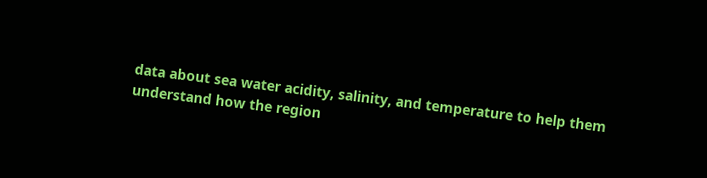data about sea water acidity, salinity, and temperature to help them understand how the region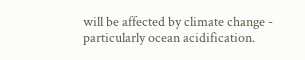will be affected by climate change - particularly ocean acidification.